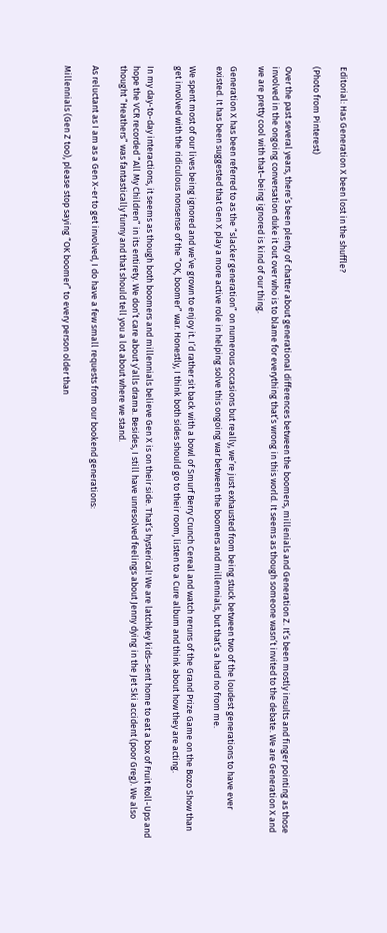Editorial: Has Generation X been lost in the shuffle?

(Photo from Pinterest)

Over the past several years, there’s been plenty of chatter about generational differences between the boomers, millenials and Generation Z. It’s been mostly insults and finger pointing as those involved in the ongoing conversation duke it out over who is to blame for everything that’s wrong in this world. It seems as though someone wasn’t invited to the debate. We are Generation X and we are pretty cool with that–being ignored is kind of our thing.

Generation X has been referred to as the “slacker generation” on numerous occasions but really, we’re just exhausted from being stuck between two of the loudest generations to have ever existed. It has been suggested that Gen X play a more active role in helping solve this ongoing war between the boomers and millennials, but that’s a hard no from me.

We spent most of our lives being ignored and we’ve grown to enjoy it. I’d rather sit back with a bowl of Smurf Berry Crunch Cereal and watch reruns of the Grand Prize Game on the Bozo Show than get involved with the ridiculous nonsense of the “OK, boomer” war. Honestly, I think both sides should go to their room, listen to a Cure album and think about how they are acting.

In my day-to-day interactions, it seems as though both boomers and millennials believe Gen X is on their side. That’s hysterical! We are latchkey kids–sent home to eat a box of Fruit Roll-Ups and hope the VCR recorded “All My Children” in its entirety. We don’t care about y’alls drama. Besides, I still have unresolved feelings about Jenny dying in the Jet Ski accident (poor Greg). We also thought “Heathers” was fantastically funny and that should tell you a lot about where we stand.

As reluctant as I am as a Gen X-er to get involved, I do have a few small requests from our bookend generations:

Millennials (Gen Z too), please stop saying “OK boomer” to every person older than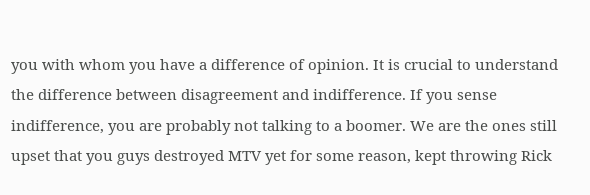you with whom you have a difference of opinion. It is crucial to understand the difference between disagreement and indifference. If you sense indifference, you are probably not talking to a boomer. We are the ones still upset that you guys destroyed MTV yet for some reason, kept throwing Rick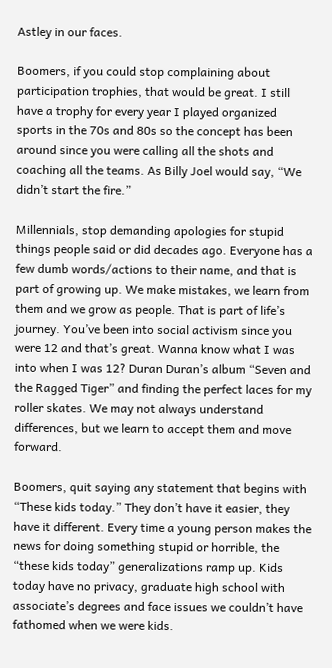Astley in our faces.

Boomers, if you could stop complaining about participation trophies, that would be great. I still have a trophy for every year I played organized sports in the 70s and 80s so the concept has been around since you were calling all the shots and coaching all the teams. As Billy Joel would say, “We didn’t start the fire.”

Millennials, stop demanding apologies for stupid things people said or did decades ago. Everyone has a few dumb words/actions to their name, and that is part of growing up. We make mistakes, we learn from them and we grow as people. That is part of life’s journey. You’ve been into social activism since you were 12 and that’s great. Wanna know what I was into when I was 12? Duran Duran’s album “Seven and the Ragged Tiger” and finding the perfect laces for my roller skates. We may not always understand differences, but we learn to accept them and move forward.

Boomers, quit saying any statement that begins with “These kids today.” They don’t have it easier, they have it different. Every time a young person makes the news for doing something stupid or horrible, the “these kids today” generalizations ramp up. Kids today have no privacy, graduate high school with associate’s degrees and face issues we couldn’t have fathomed when we were kids.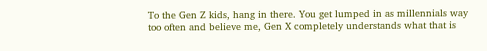To the Gen Z kids, hang in there. You get lumped in as millennials way too often and believe me, Gen X completely understands what that is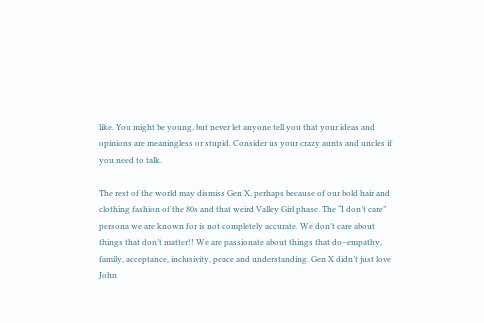like. You might be young, but never let anyone tell you that your ideas and opinions are meaningless or stupid. Consider us your crazy aunts and uncles if you need to talk.

The rest of the world may dismiss Gen X, perhaps because of our bold hair and clothing fashion of the 80s and that weird Valley Girl phase. The “I don’t care” persona we are known for is not completely accurate. We don’t care about things that don’t matter!! We are passionate about things that do–empathy, family, acceptance, inclusivity, peace and understanding. Gen X didn’t just love John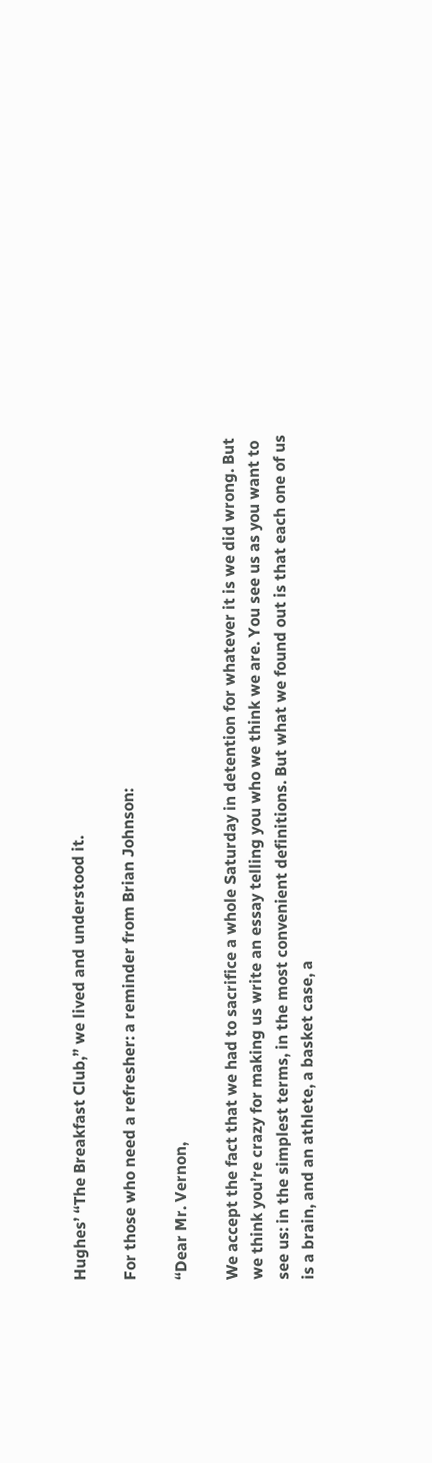Hughes’ “The Breakfast Club,” we lived and understood it.

For those who need a refresher: a reminder from Brian Johnson:

“Dear Mr. Vernon,

We accept the fact that we had to sacrifice a whole Saturday in detention for whatever it is we did wrong. But we think you’re crazy for making us write an essay telling you who we think we are. You see us as you want to see us: in the simplest terms, in the most convenient definitions. But what we found out is that each one of us is a brain, and an athlete, a basket case, a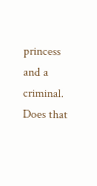princess and a criminal. Does that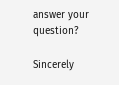answer your question?

Sincerely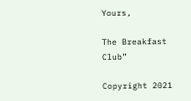Yours,

The Breakfast Club”

Copyright 2021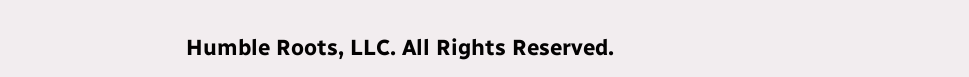Humble Roots, LLC. All Rights Reserved.